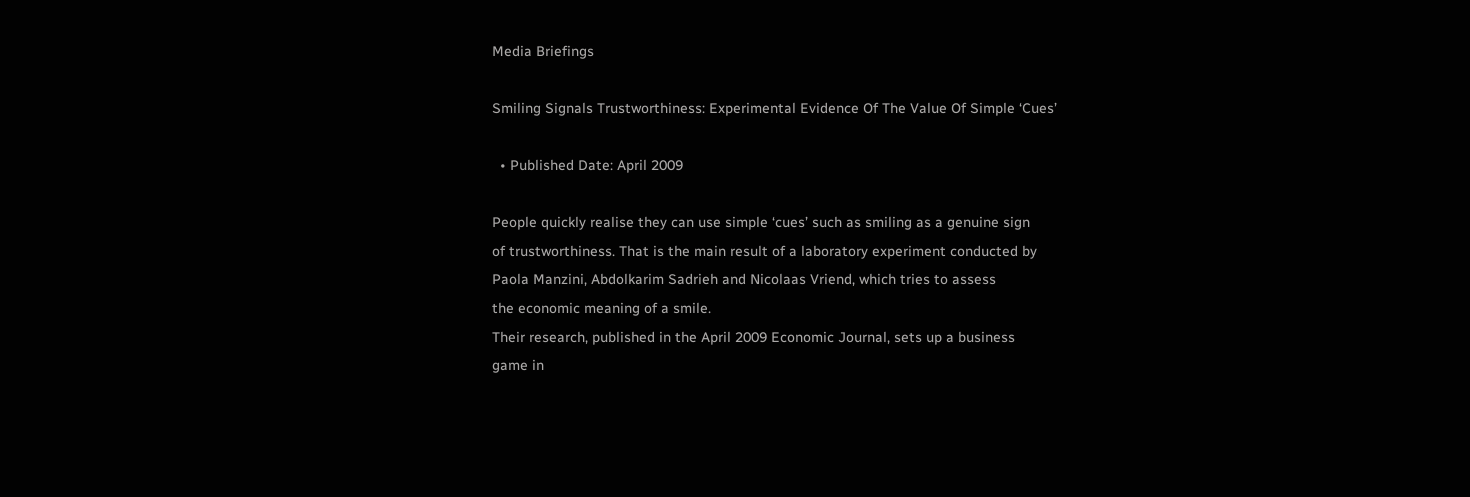Media Briefings

Smiling Signals Trustworthiness: Experimental Evidence Of The Value Of Simple ‘Cues’

  • Published Date: April 2009

People quickly realise they can use simple ‘cues’ such as smiling as a genuine sign
of trustworthiness. That is the main result of a laboratory experiment conducted by
Paola Manzini, Abdolkarim Sadrieh and Nicolaas Vriend, which tries to assess
the economic meaning of a smile.
Their research, published in the April 2009 Economic Journal, sets up a business
game in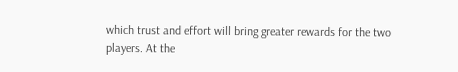which trust and effort will bring greater rewards for the two players. At the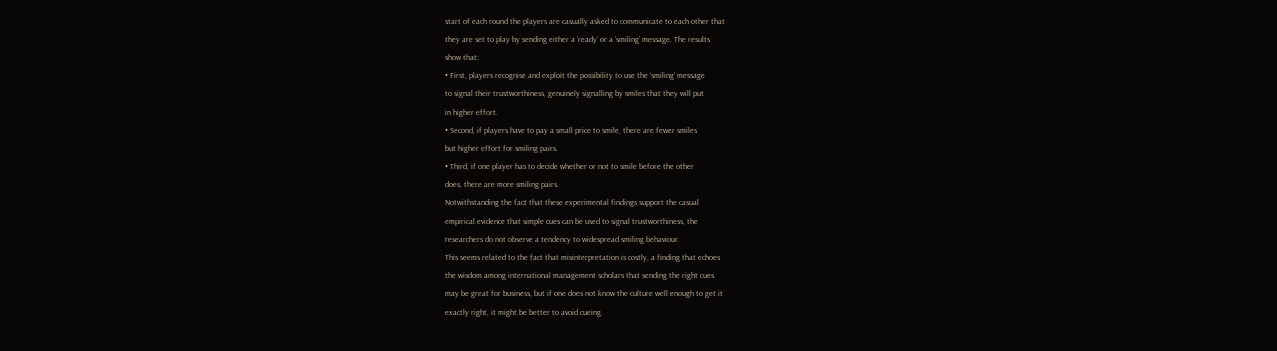start of each round the players are casually asked to communicate to each other that
they are set to play by sending either a ‘ready’ or a ‘smiling’ message. The results
show that:
• First, players recognise and exploit the possibility to use the ‘smiling’ message
to signal their trustworthiness, genuinely signalling by smiles that they will put
in higher effort.
• Second, if players have to pay a small price to smile, there are fewer smiles
but higher effort for smiling pairs.
• Third, if one player has to decide whether or not to smile before the other
does, there are more smiling pairs.
Notwithstanding the fact that these experimental findings support the casual
empirical evidence that simple cues can be used to signal trustworthiness, the
researchers do not observe a tendency to widespread smiling behaviour.
This seems related to the fact that misinterpretation is costly, a finding that echoes
the wisdom among international management scholars that sending the right cues
may be great for business, but if one does not know the culture well enough to get it
exactly right, it might be better to avoid cueing.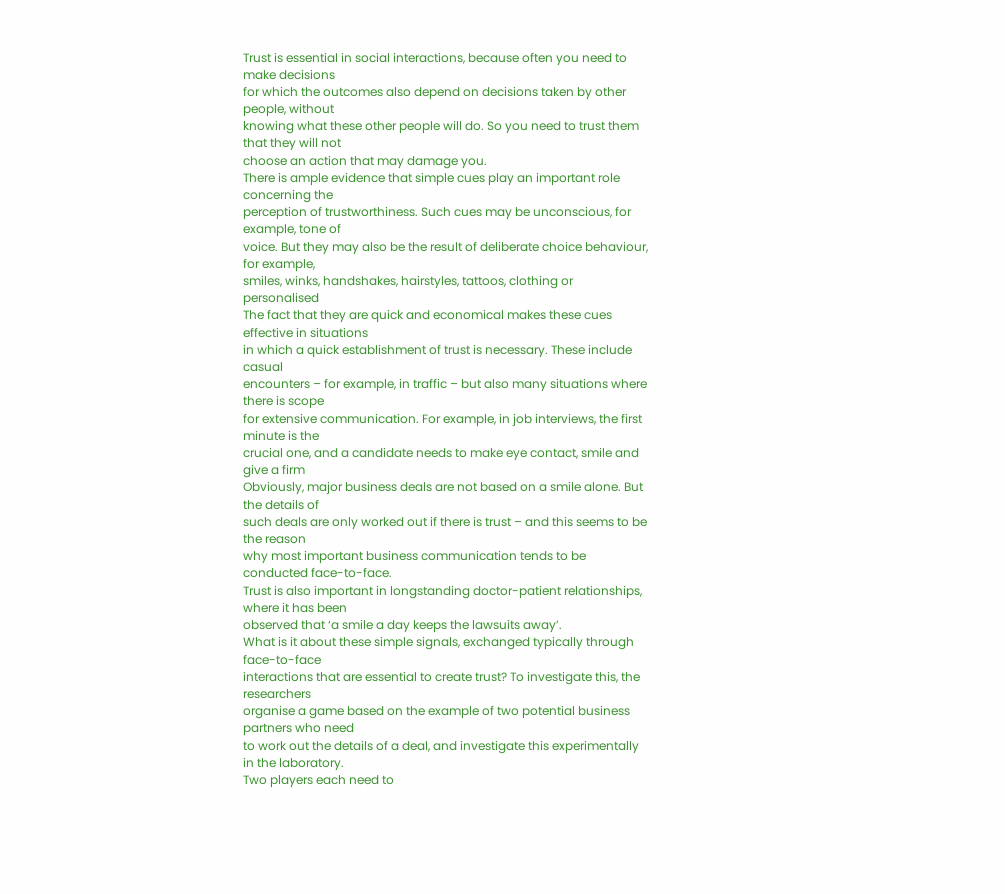Trust is essential in social interactions, because often you need to make decisions
for which the outcomes also depend on decisions taken by other people, without
knowing what these other people will do. So you need to trust them that they will not
choose an action that may damage you.
There is ample evidence that simple cues play an important role concerning the
perception of trustworthiness. Such cues may be unconscious, for example, tone of
voice. But they may also be the result of deliberate choice behaviour, for example,
smiles, winks, handshakes, hairstyles, tattoos, clothing or personalised
The fact that they are quick and economical makes these cues effective in situations
in which a quick establishment of trust is necessary. These include casual
encounters – for example, in traffic – but also many situations where there is scope
for extensive communication. For example, in job interviews, the first minute is the
crucial one, and a candidate needs to make eye contact, smile and give a firm
Obviously, major business deals are not based on a smile alone. But the details of
such deals are only worked out if there is trust – and this seems to be the reason
why most important business communication tends to be conducted face-to-face.
Trust is also important in longstanding doctor-patient relationships, where it has been
observed that ‘a smile a day keeps the lawsuits away’.
What is it about these simple signals, exchanged typically through face-to-face
interactions that are essential to create trust? To investigate this, the researchers
organise a game based on the example of two potential business partners who need
to work out the details of a deal, and investigate this experimentally in the laboratory.
Two players each need to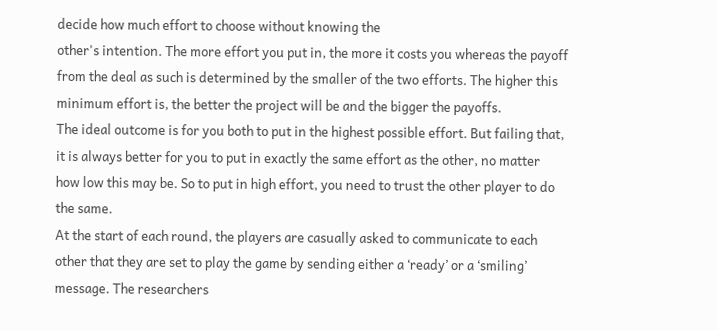decide how much effort to choose without knowing the
other's intention. The more effort you put in, the more it costs you whereas the payoff
from the deal as such is determined by the smaller of the two efforts. The higher this
minimum effort is, the better the project will be and the bigger the payoffs.
The ideal outcome is for you both to put in the highest possible effort. But failing that,
it is always better for you to put in exactly the same effort as the other, no matter
how low this may be. So to put in high effort, you need to trust the other player to do
the same.
At the start of each round, the players are casually asked to communicate to each
other that they are set to play the game by sending either a ‘ready’ or a ‘smiling’
message. The researchers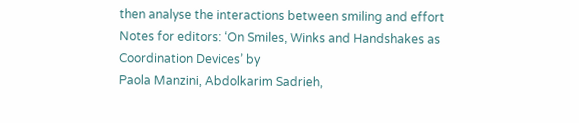then analyse the interactions between smiling and effort
Notes for editors: ‘On Smiles, Winks and Handshakes as Coordination Devices’ by
Paola Manzini, Abdolkarim Sadrieh,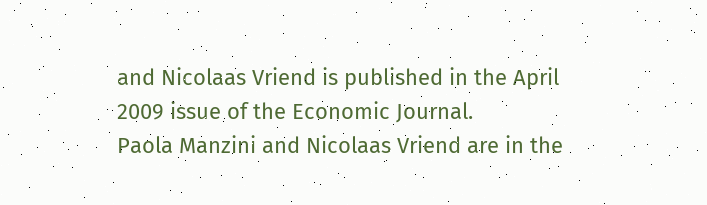and Nicolaas Vriend is published in the April
2009 issue of the Economic Journal.
Paola Manzini and Nicolaas Vriend are in the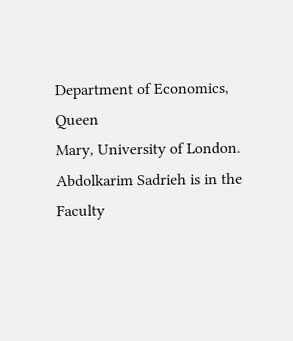Department of Economics, Queen
Mary, University of London. Abdolkarim Sadrieh is in the Faculty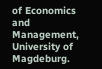of Economics and
Management, University of Magdeburg.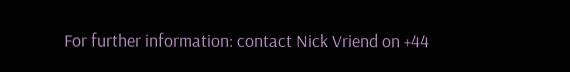For further information: contact Nick Vriend on +44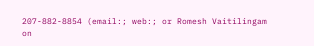207-882-8854 (email:; web:; or Romesh Vaitilingam
on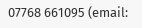07768 661095 (email: